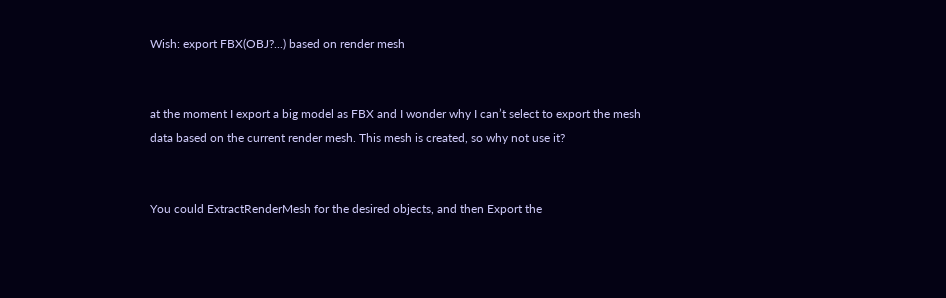Wish: export FBX(OBJ?...) based on render mesh


at the moment I export a big model as FBX and I wonder why I can’t select to export the mesh data based on the current render mesh. This mesh is created, so why not use it?


You could ExtractRenderMesh for the desired objects, and then Export the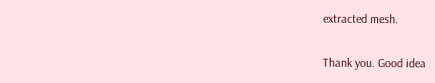extracted mesh.

Thank you. Good idea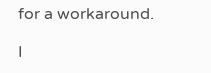for a workaround.

I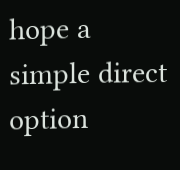hope a simple direct option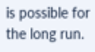is possible for the long run.